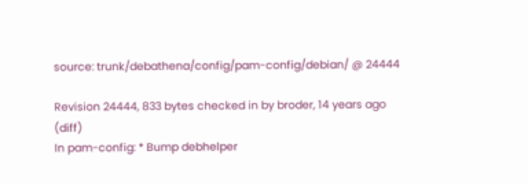source: trunk/debathena/config/pam-config/debian/ @ 24444

Revision 24444, 833 bytes checked in by broder, 14 years ago (diff)
In pam-config: * Bump debhelper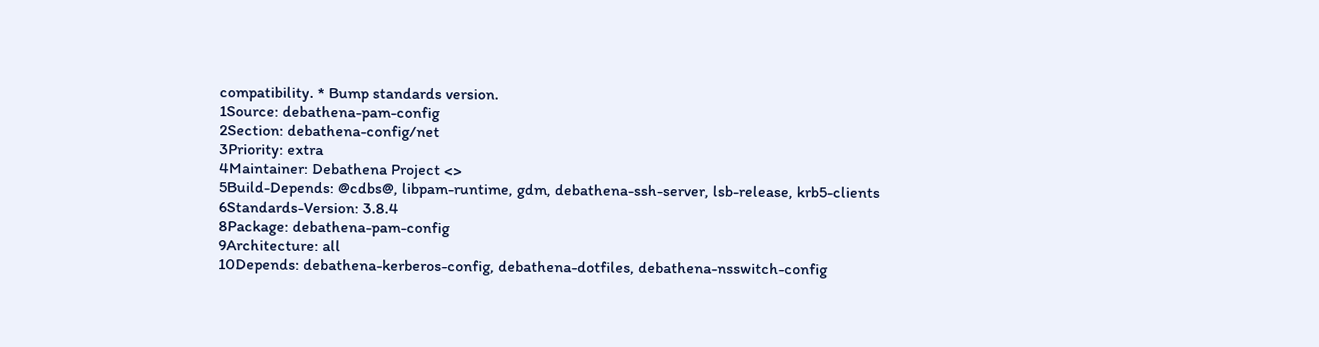compatibility. * Bump standards version.
1Source: debathena-pam-config
2Section: debathena-config/net
3Priority: extra
4Maintainer: Debathena Project <>
5Build-Depends: @cdbs@, libpam-runtime, gdm, debathena-ssh-server, lsb-release, krb5-clients
6Standards-Version: 3.8.4
8Package: debathena-pam-config
9Architecture: all
10Depends: debathena-kerberos-config, debathena-dotfiles, debathena-nsswitch-config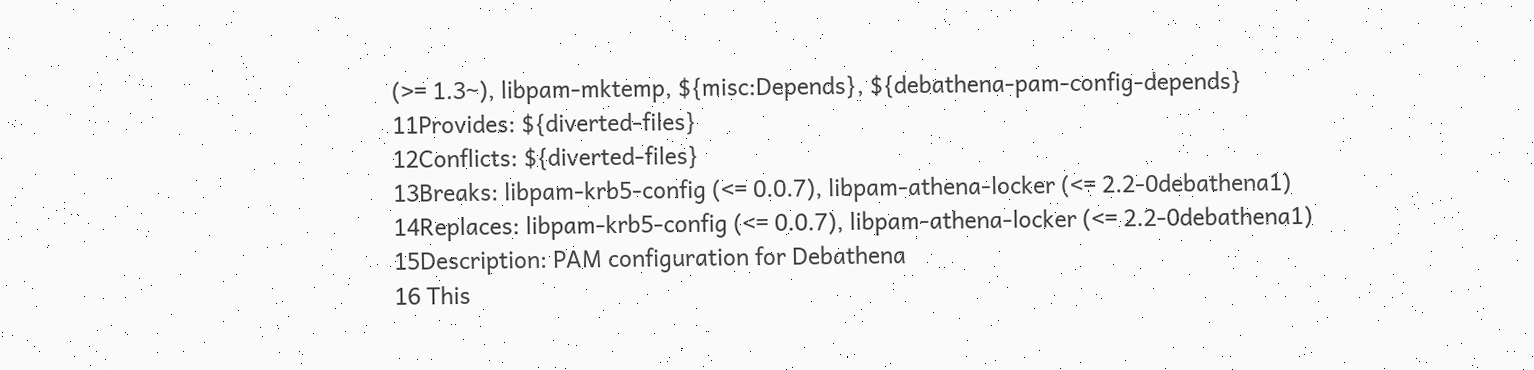(>= 1.3~), libpam-mktemp, ${misc:Depends}, ${debathena-pam-config-depends}
11Provides: ${diverted-files}
12Conflicts: ${diverted-files}
13Breaks: libpam-krb5-config (<= 0.0.7), libpam-athena-locker (<= 2.2-0debathena1)
14Replaces: libpam-krb5-config (<= 0.0.7), libpam-athena-locker (<= 2.2-0debathena1)
15Description: PAM configuration for Debathena
16 This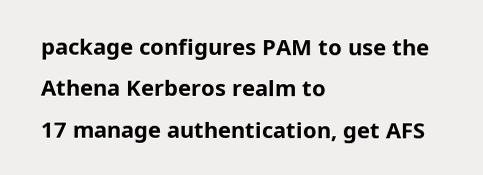package configures PAM to use the Athena Kerberos realm to
17 manage authentication, get AFS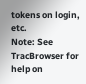tokens on login, etc.
Note: See TracBrowser for help on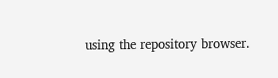using the repository browser.